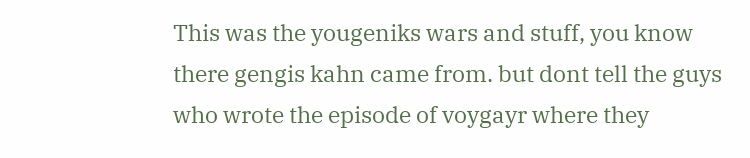This was the yougeniks wars and stuff, you know there gengis kahn came from. but dont tell the guys who wrote the episode of voygayr where they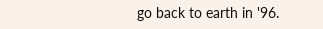go back to earth in '96.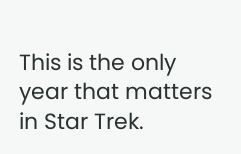This is the only year that matters in Star Trek.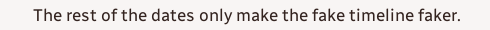The rest of the dates only make the fake timeline faker.